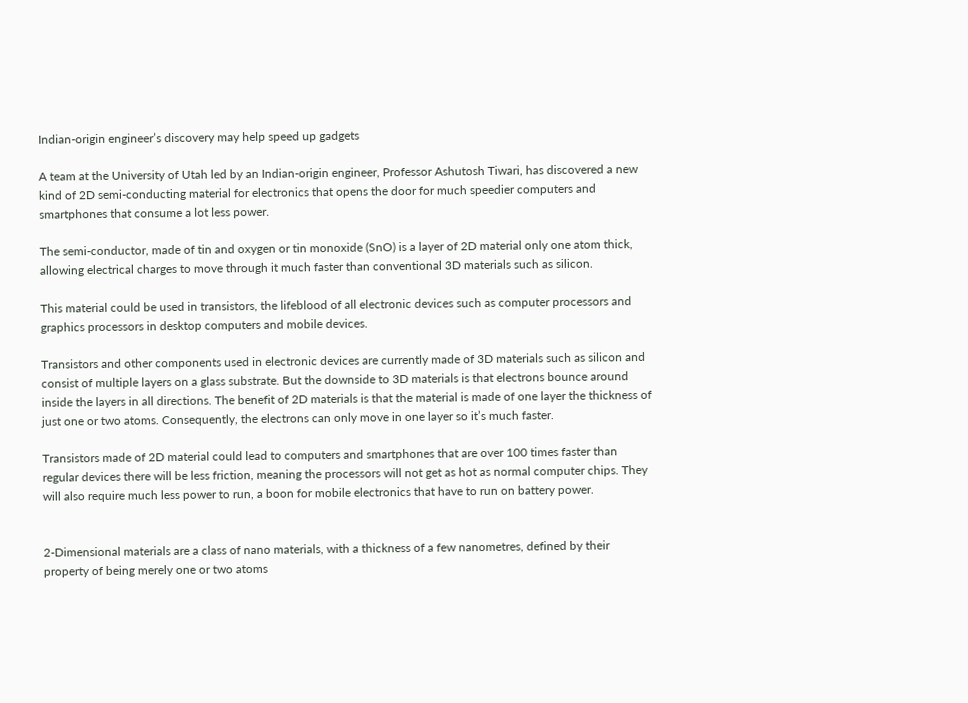Indian-origin engineer’s discovery may help speed up gadgets

A team at the University of Utah led by an Indian-origin engineer, Professor Ashutosh Tiwari, has discovered a new kind of 2D semi-conducting material for electronics that opens the door for much speedier computers and smartphones that consume a lot less power.

The semi-conductor, made of tin and oxygen or tin monoxide (SnO) is a layer of 2D material only one atom thick, allowing electrical charges to move through it much faster than conventional 3D materials such as silicon.

This material could be used in transistors, the lifeblood of all electronic devices such as computer processors and graphics processors in desktop computers and mobile devices.

Transistors and other components used in electronic devices are currently made of 3D materials such as silicon and consist of multiple layers on a glass substrate. But the downside to 3D materials is that electrons bounce around inside the layers in all directions. The benefit of 2D materials is that the material is made of one layer the thickness of just one or two atoms. Consequently, the electrons can only move in one layer so it’s much faster.

Transistors made of 2D material could lead to computers and smartphones that are over 100 times faster than regular devices there will be less friction, meaning the processors will not get as hot as normal computer chips. They will also require much less power to run, a boon for mobile electronics that have to run on battery power.


2-Dimensional materials are a class of nano materials, with a thickness of a few nanometres, defined by their property of being merely one or two atoms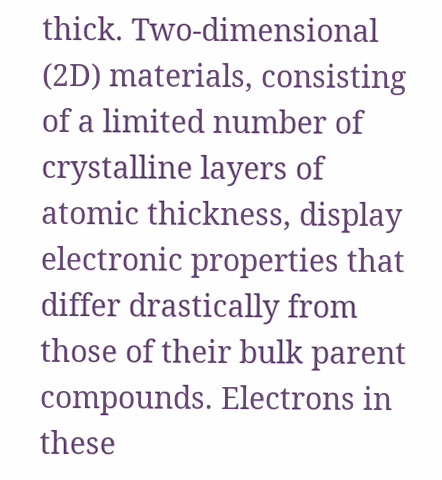thick. Two-dimensional (2D) materials, consisting of a limited number of crystalline layers of atomic thickness, display electronic properties that differ drastically from those of their bulk parent compounds. Electrons in these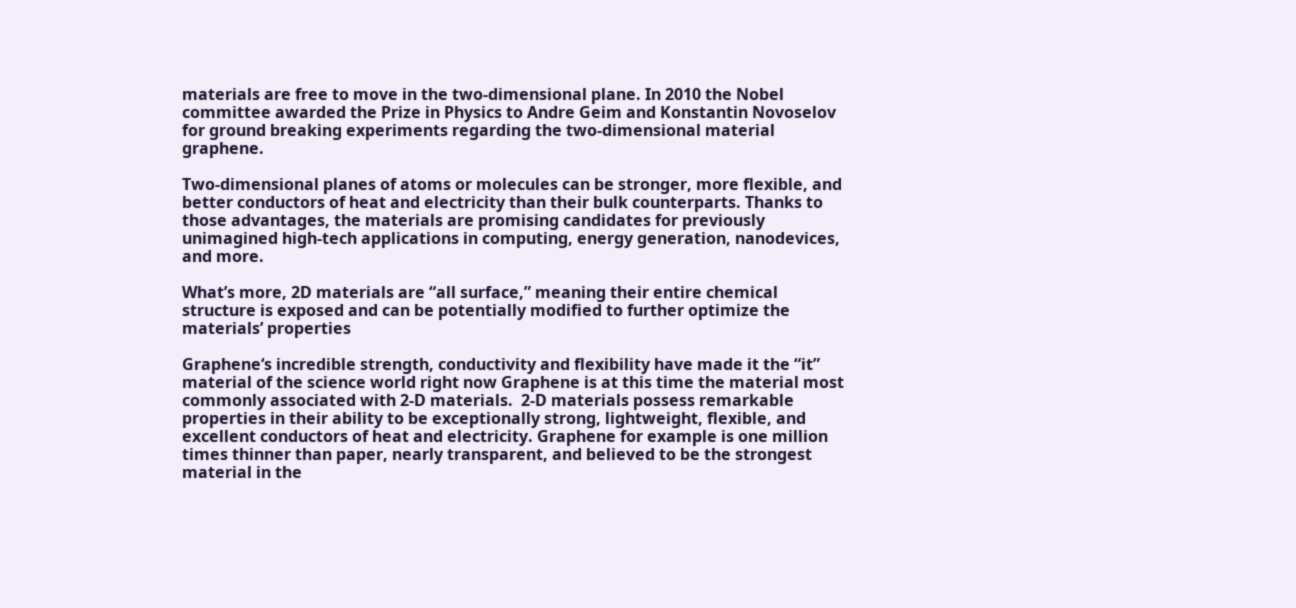materials are free to move in the two-dimensional plane. In 2010 the Nobel committee awarded the Prize in Physics to Andre Geim and Konstantin Novoselov for ground breaking experiments regarding the two-dimensional material graphene.

Two-dimensional planes of atoms or molecules can be stronger, more flexible, and better conductors of heat and electricity than their bulk counterparts. Thanks to those advantages, the materials are promising candidates for previously unimagined high-tech applications in computing, energy generation, nanodevices, and more.

What’s more, 2D materials are “all surface,” meaning their entire chemical structure is exposed and can be potentially modified to further optimize the materials’ properties

Graphene‘s incredible strength, conductivity and flexibility have made it the “it” material of the science world right now Graphene is at this time the material most commonly associated with 2-D materials.  2-D materials possess remarkable properties in their ability to be exceptionally strong, lightweight, flexible, and excellent conductors of heat and electricity. Graphene for example is one million times thinner than paper, nearly transparent, and believed to be the strongest material in the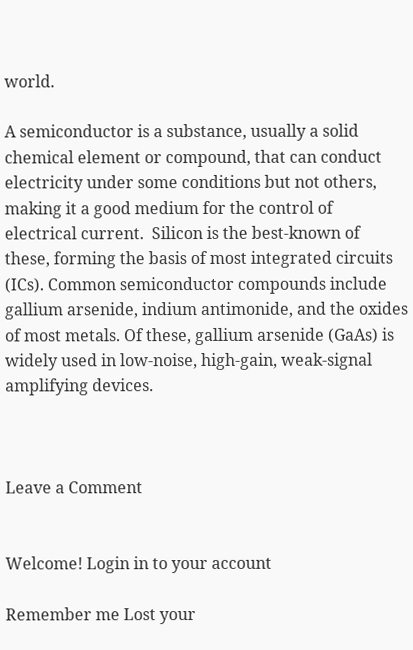world.

A semiconductor is a substance, usually a solid chemical element or compound, that can conduct electricity under some conditions but not others, making it a good medium for the control of electrical current.  Silicon is the best-known of these, forming the basis of most integrated circuits (ICs). Common semiconductor compounds include gallium arsenide, indium antimonide, and the oxides of most metals. Of these, gallium arsenide (GaAs) is widely used in low-noise, high-gain, weak-signal amplifying devices.



Leave a Comment


Welcome! Login in to your account

Remember me Lost your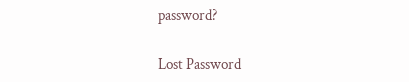password?

Lost Password